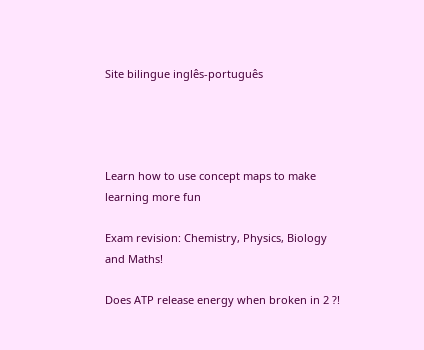Site bilingue inglês-português




Learn how to use concept maps to make learning more fun

Exam revision: Chemistry, Physics, Biology and Maths!

Does ATP release energy when broken in 2 ?!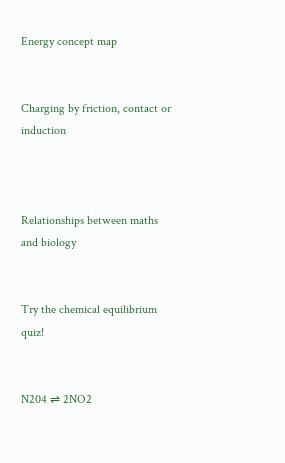Energy concept map


Charging by friction, contact or induction



Relationships between maths and biology


Try the chemical equilibrium quiz!


N204 ⇌ 2NO2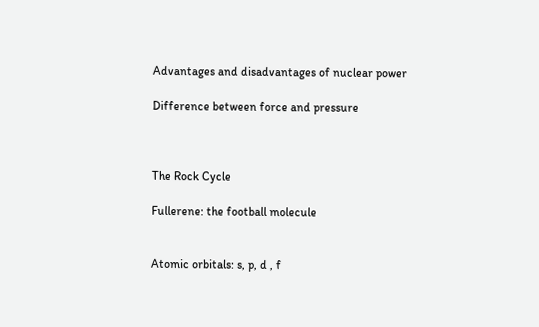Advantages and disadvantages of nuclear power

Difference between force and pressure



The Rock Cycle

Fullerene: the football molecule


Atomic orbitals: s, p, d , f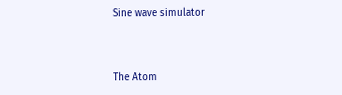Sine wave simulator



The Atom